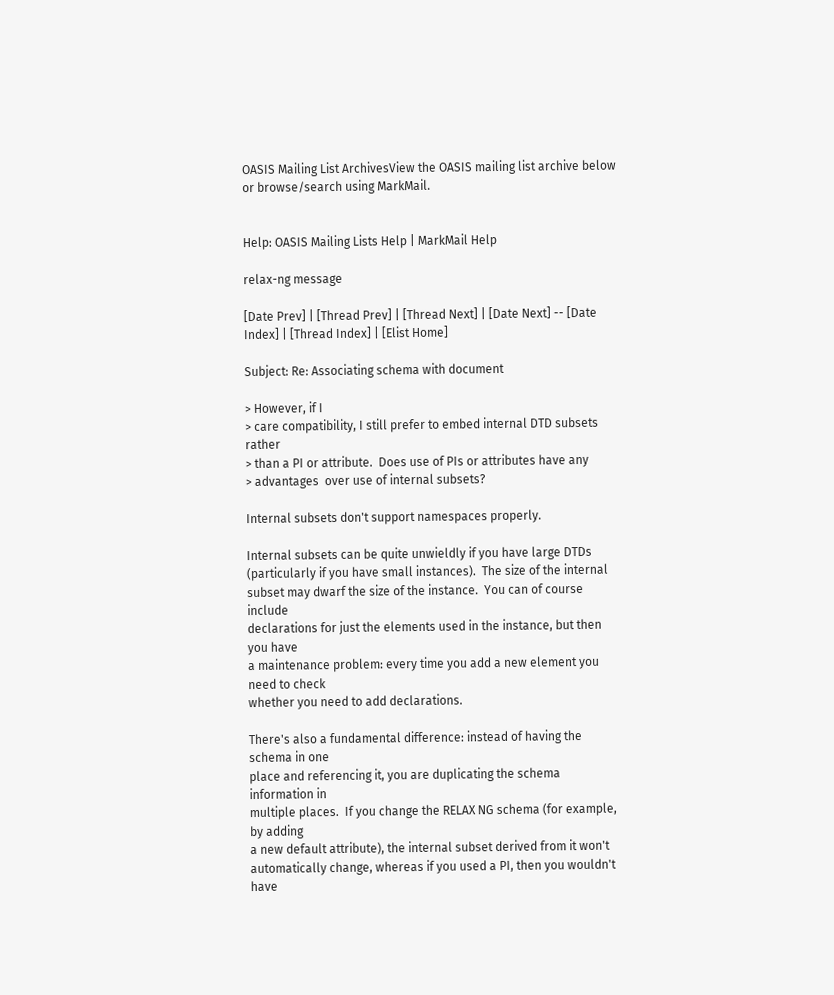OASIS Mailing List ArchivesView the OASIS mailing list archive below
or browse/search using MarkMail.


Help: OASIS Mailing Lists Help | MarkMail Help

relax-ng message

[Date Prev] | [Thread Prev] | [Thread Next] | [Date Next] -- [Date Index] | [Thread Index] | [Elist Home]

Subject: Re: Associating schema with document

> However, if I
> care compatibility, I still prefer to embed internal DTD subsets rather
> than a PI or attribute.  Does use of PIs or attributes have any
> advantages  over use of internal subsets?

Internal subsets don't support namespaces properly.

Internal subsets can be quite unwieldly if you have large DTDs
(particularly if you have small instances).  The size of the internal
subset may dwarf the size of the instance.  You can of course include
declarations for just the elements used in the instance, but then you have
a maintenance problem: every time you add a new element you need to check
whether you need to add declarations.

There's also a fundamental difference: instead of having the schema in one
place and referencing it, you are duplicating the schema information in
multiple places.  If you change the RELAX NG schema (for example, by adding
a new default attribute), the internal subset derived from it won't
automatically change, whereas if you used a PI, then you wouldn't have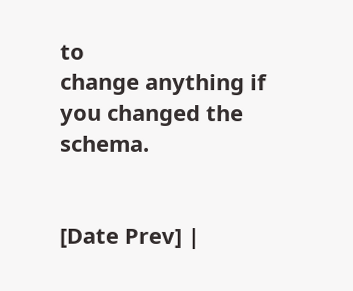to
change anything if you changed the schema.


[Date Prev] |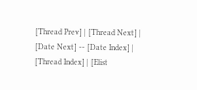[Thread Prev] | [Thread Next] | [Date Next] -- [Date Index] | [Thread Index] | [Elist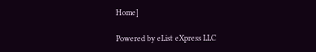Home]

Powered by eList eXpress LLC